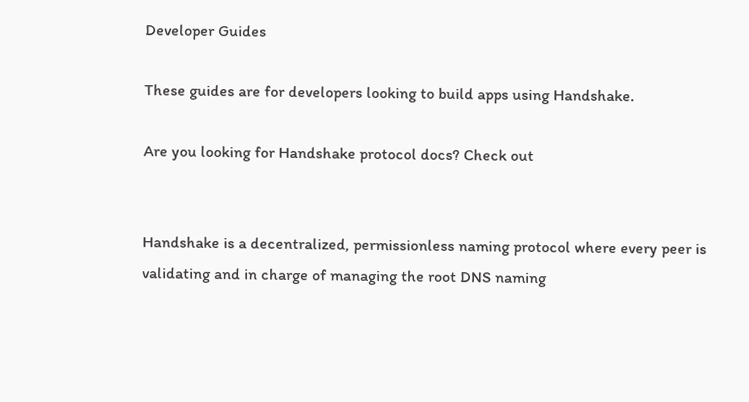Developer Guides

These guides are for developers looking to build apps using Handshake.

Are you looking for Handshake protocol docs? Check out


Handshake is a decentralized, permissionless naming protocol where every peer is validating and in charge of managing the root DNS naming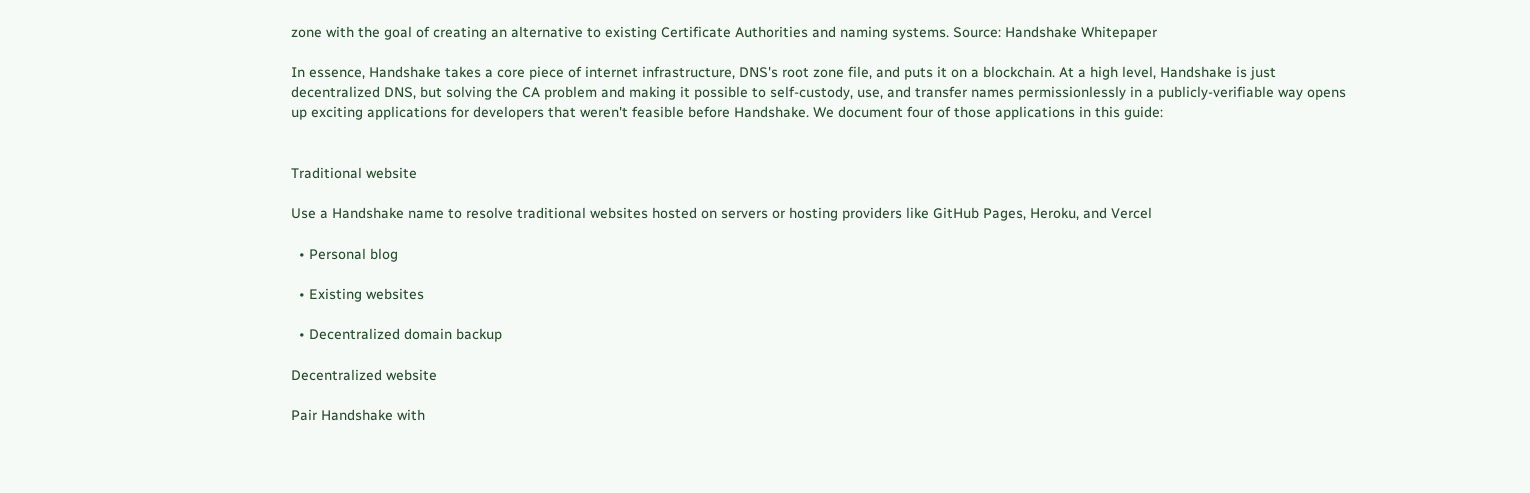zone with the goal of creating an alternative to existing Certificate Authorities and naming systems. Source: Handshake Whitepaper

In essence, Handshake takes a core piece of internet infrastructure, DNS's root zone file, and puts it on a blockchain. At a high level, Handshake is just decentralized DNS, but solving the CA problem and making it possible to self-custody, use, and transfer names permissionlessly in a publicly-verifiable way opens up exciting applications for developers that weren't feasible before Handshake. We document four of those applications in this guide:


Traditional website

Use a Handshake name to resolve traditional websites hosted on servers or hosting providers like GitHub Pages, Heroku, and Vercel

  • Personal blog

  • Existing websites

  • Decentralized domain backup

Decentralized website

Pair Handshake with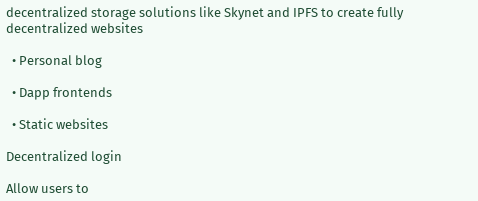decentralized storage solutions like Skynet and IPFS to create fully decentralized websites

  • Personal blog

  • Dapp frontends

  • Static websites

Decentralized login

Allow users to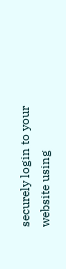securely login to your website using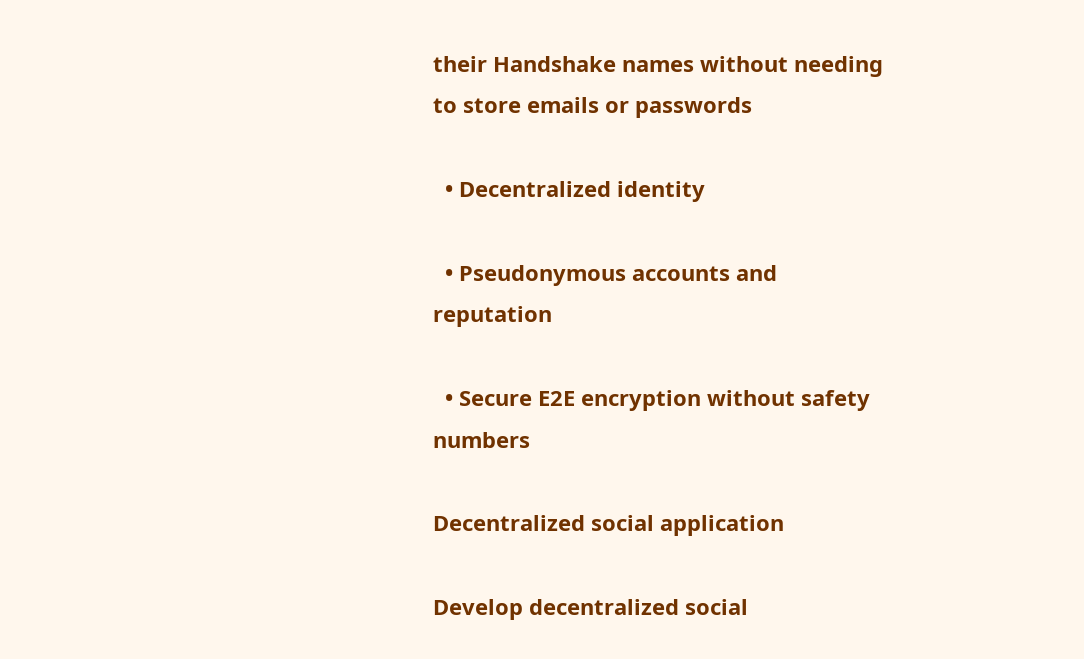their Handshake names without needing to store emails or passwords

  • Decentralized identity

  • Pseudonymous accounts and reputation

  • Secure E2E encryption without safety numbers

Decentralized social application

Develop decentralized social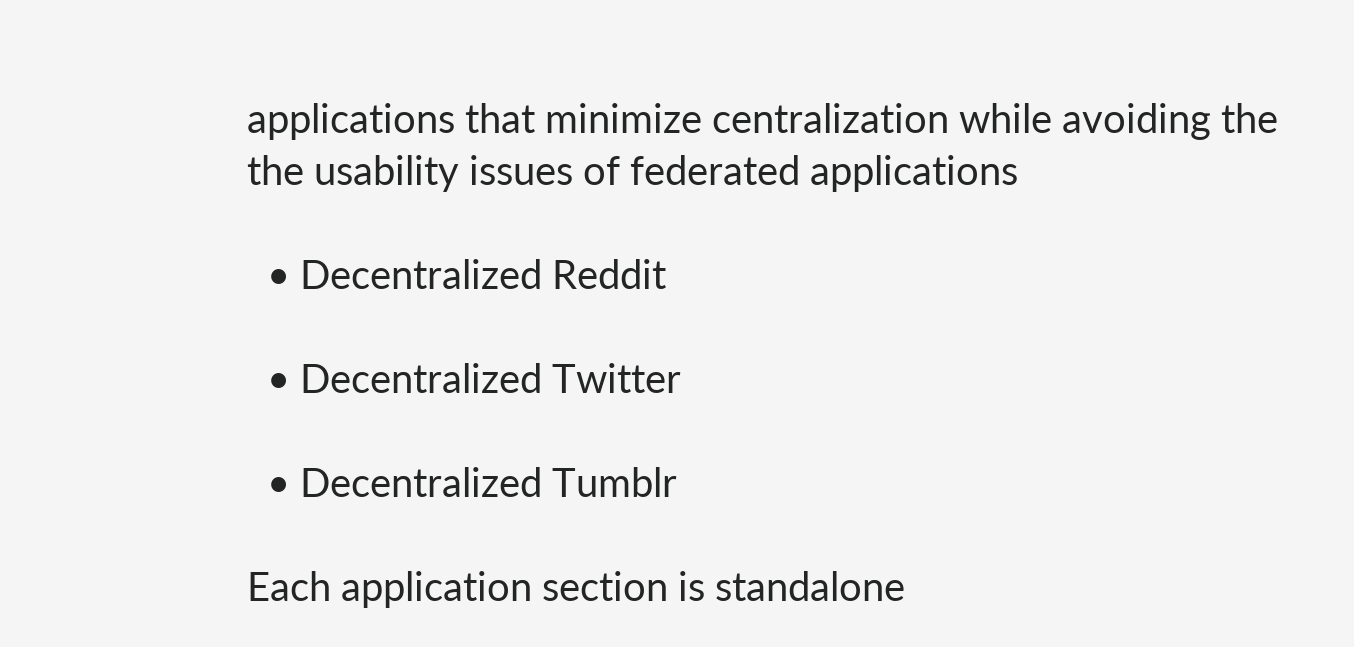applications that minimize centralization while avoiding the the usability issues of federated applications

  • Decentralized Reddit

  • Decentralized Twitter

  • Decentralized Tumblr

Each application section is standalone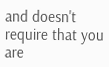and doesn't require that you are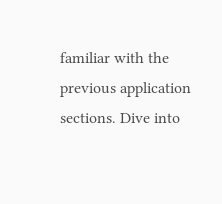familiar with the previous application sections. Dive into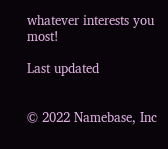whatever interests you most!

Last updated


© 2022 Namebase, Inc